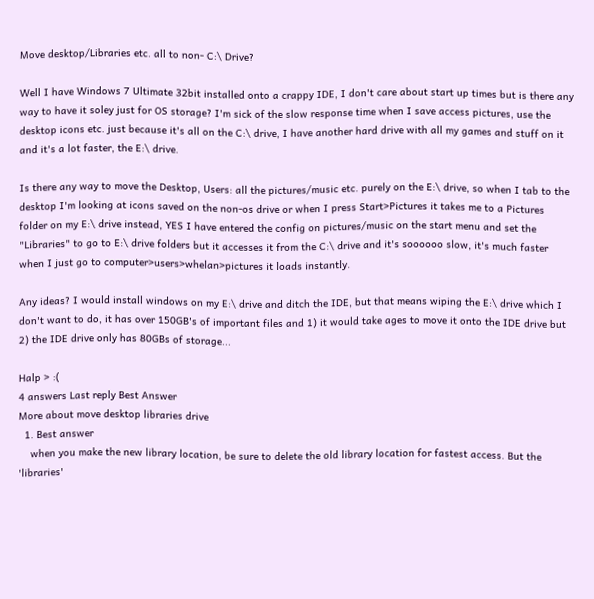Move desktop/Libraries etc. all to non- C:\ Drive?

Well I have Windows 7 Ultimate 32bit installed onto a crappy IDE, I don't care about start up times but is there any way to have it soley just for OS storage? I'm sick of the slow response time when I save access pictures, use the desktop icons etc. just because it's all on the C:\ drive, I have another hard drive with all my games and stuff on it and it's a lot faster, the E:\ drive.

Is there any way to move the Desktop, Users: all the pictures/music etc. purely on the E:\ drive, so when I tab to the desktop I'm looking at icons saved on the non-os drive or when I press Start>Pictures it takes me to a Pictures folder on my E:\ drive instead, YES I have entered the config on pictures/music on the start menu and set the "Libraries" to go to E:\ drive folders but it accesses it from the C:\ drive and it's soooooo slow, it's much faster when I just go to computer>users>whelan>pictures it loads instantly.

Any ideas? I would install windows on my E:\ drive and ditch the IDE, but that means wiping the E:\ drive which I don't want to do, it has over 150GB's of important files and 1) it would take ages to move it onto the IDE drive but 2) the IDE drive only has 80GBs of storage...

Halp > :(
4 answers Last reply Best Answer
More about move desktop libraries drive
  1. Best answer
    when you make the new library location, be sure to delete the old library location for fastest access. But the 'libraries'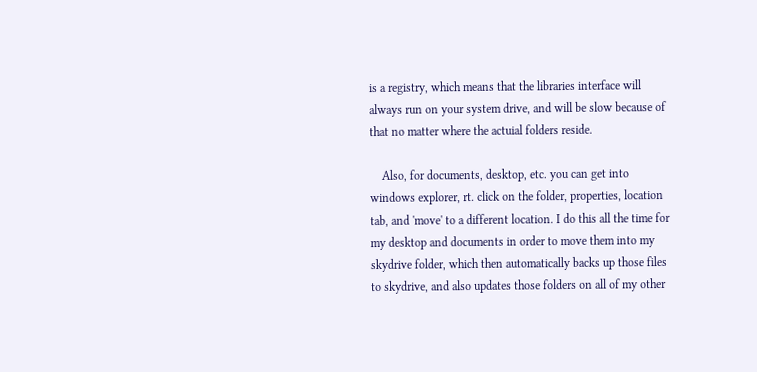is a registry, which means that the libraries interface will always run on your system drive, and will be slow because of that no matter where the actuial folders reside.

    Also, for documents, desktop, etc. you can get into windows explorer, rt. click on the folder, properties, location tab, and 'move' to a different location. I do this all the time for my desktop and documents in order to move them into my skydrive folder, which then automatically backs up those files to skydrive, and also updates those folders on all of my other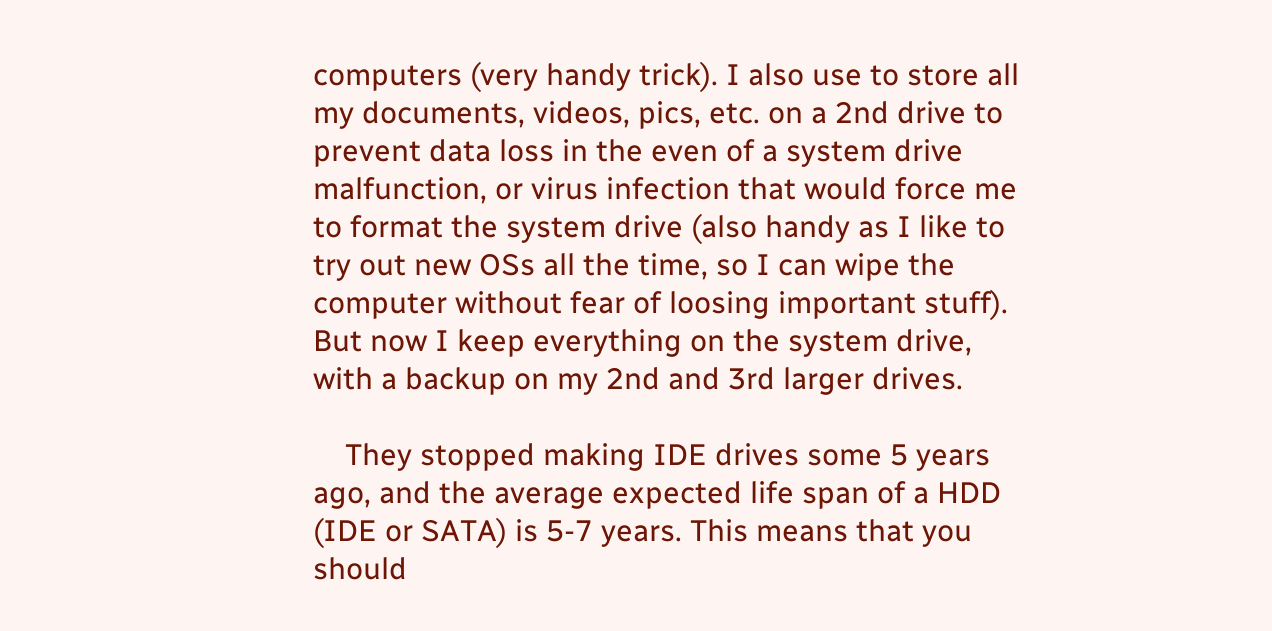computers (very handy trick). I also use to store all my documents, videos, pics, etc. on a 2nd drive to prevent data loss in the even of a system drive malfunction, or virus infection that would force me to format the system drive (also handy as I like to try out new OSs all the time, so I can wipe the computer without fear of loosing important stuff). But now I keep everything on the system drive, with a backup on my 2nd and 3rd larger drives.

    They stopped making IDE drives some 5 years ago, and the average expected life span of a HDD (IDE or SATA) is 5-7 years. This means that you should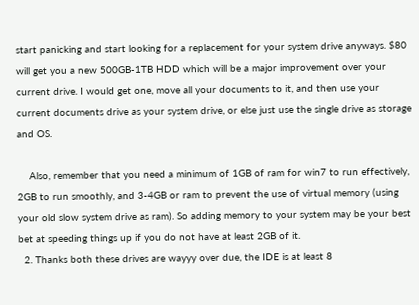start panicking and start looking for a replacement for your system drive anyways. $80 will get you a new 500GB-1TB HDD which will be a major improvement over your current drive. I would get one, move all your documents to it, and then use your current documents drive as your system drive, or else just use the single drive as storage and OS.

    Also, remember that you need a minimum of 1GB of ram for win7 to run effectively, 2GB to run smoothly, and 3-4GB or ram to prevent the use of virtual memory (using your old slow system drive as ram). So adding memory to your system may be your best bet at speeding things up if you do not have at least 2GB of it.
  2. Thanks both these drives are wayyy over due, the IDE is at least 8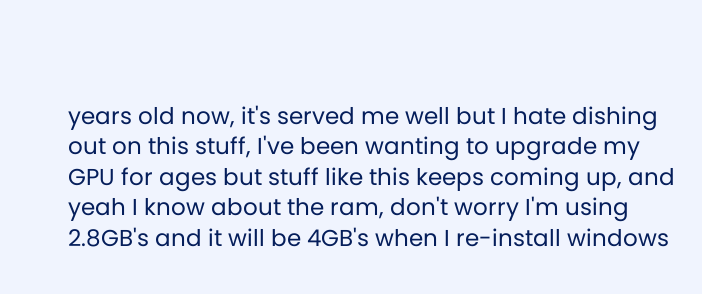years old now, it's served me well but I hate dishing out on this stuff, I've been wanting to upgrade my GPU for ages but stuff like this keeps coming up, and yeah I know about the ram, don't worry I'm using 2.8GB's and it will be 4GB's when I re-install windows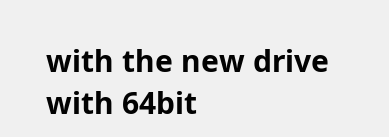with the new drive with 64bit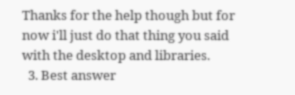Thanks for the help though but for now i'll just do that thing you said with the desktop and libraries.
  3. Best answer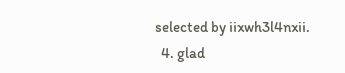selected by iixwh3l4nxii.
  4. glad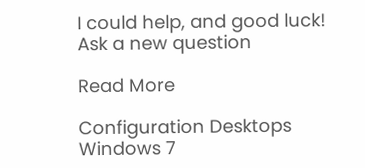I could help, and good luck!
Ask a new question

Read More

Configuration Desktops Windows 7